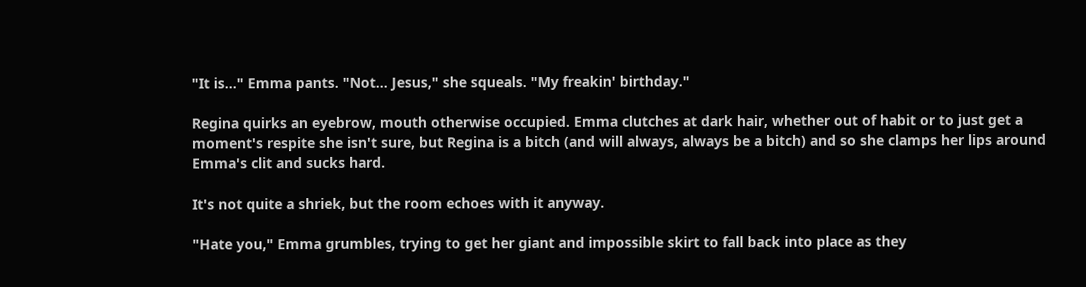"It is..." Emma pants. "Not... Jesus," she squeals. "My freakin' birthday."

Regina quirks an eyebrow, mouth otherwise occupied. Emma clutches at dark hair, whether out of habit or to just get a moment's respite she isn't sure, but Regina is a bitch (and will always, always be a bitch) and so she clamps her lips around Emma's clit and sucks hard.

It's not quite a shriek, but the room echoes with it anyway.

"Hate you," Emma grumbles, trying to get her giant and impossible skirt to fall back into place as they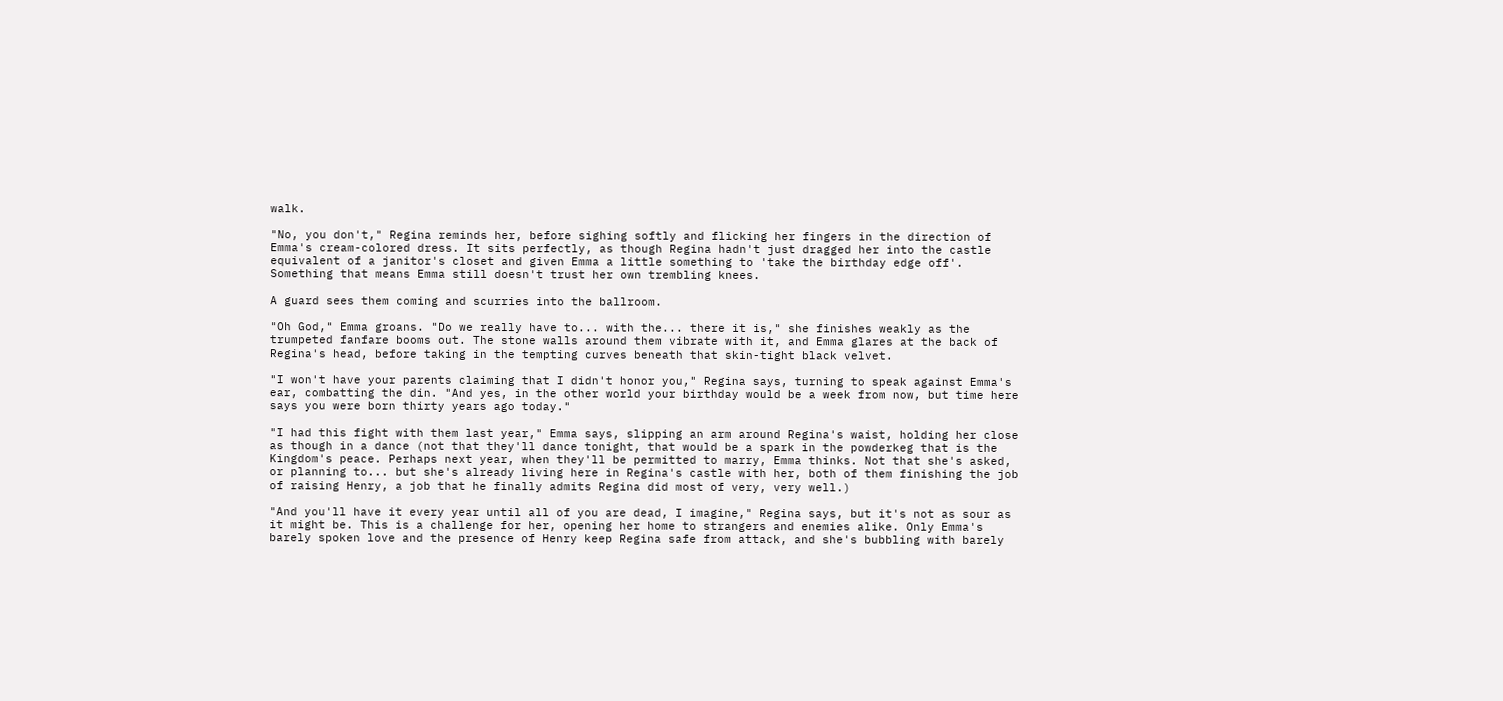walk.

"No, you don't," Regina reminds her, before sighing softly and flicking her fingers in the direction of Emma's cream-colored dress. It sits perfectly, as though Regina hadn't just dragged her into the castle equivalent of a janitor's closet and given Emma a little something to 'take the birthday edge off'. Something that means Emma still doesn't trust her own trembling knees.

A guard sees them coming and scurries into the ballroom.

"Oh God," Emma groans. "Do we really have to... with the... there it is," she finishes weakly as the trumpeted fanfare booms out. The stone walls around them vibrate with it, and Emma glares at the back of Regina's head, before taking in the tempting curves beneath that skin-tight black velvet.

"I won't have your parents claiming that I didn't honor you," Regina says, turning to speak against Emma's ear, combatting the din. "And yes, in the other world your birthday would be a week from now, but time here says you were born thirty years ago today."

"I had this fight with them last year," Emma says, slipping an arm around Regina's waist, holding her close as though in a dance (not that they'll dance tonight, that would be a spark in the powderkeg that is the Kingdom's peace. Perhaps next year, when they'll be permitted to marry, Emma thinks. Not that she's asked, or planning to... but she's already living here in Regina's castle with her, both of them finishing the job of raising Henry, a job that he finally admits Regina did most of very, very well.)

"And you'll have it every year until all of you are dead, I imagine," Regina says, but it's not as sour as it might be. This is a challenge for her, opening her home to strangers and enemies alike. Only Emma's barely spoken love and the presence of Henry keep Regina safe from attack, and she's bubbling with barely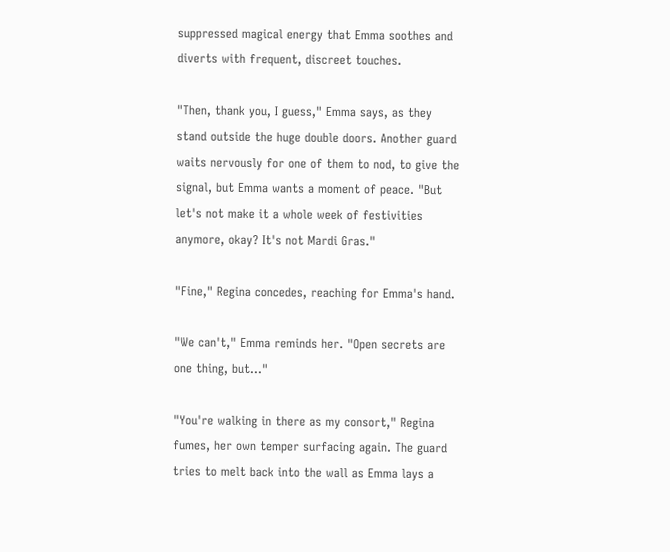suppressed magical energy that Emma soothes and diverts with frequent, discreet touches.

"Then, thank you, I guess," Emma says, as they stand outside the huge double doors. Another guard waits nervously for one of them to nod, to give the signal, but Emma wants a moment of peace. "But let's not make it a whole week of festivities anymore, okay? It's not Mardi Gras."

"Fine," Regina concedes, reaching for Emma's hand.

"We can't," Emma reminds her. "Open secrets are one thing, but..."

"You're walking in there as my consort," Regina fumes, her own temper surfacing again. The guard tries to melt back into the wall as Emma lays a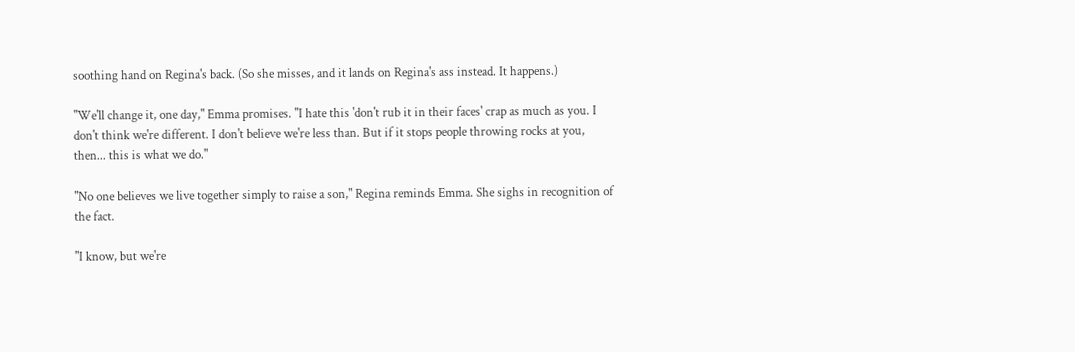soothing hand on Regina's back. (So she misses, and it lands on Regina's ass instead. It happens.)

"We'll change it, one day," Emma promises. "I hate this 'don't rub it in their faces' crap as much as you. I don't think we're different. I don't believe we're less than. But if it stops people throwing rocks at you, then... this is what we do."

"No one believes we live together simply to raise a son," Regina reminds Emma. She sighs in recognition of the fact.

"I know, but we're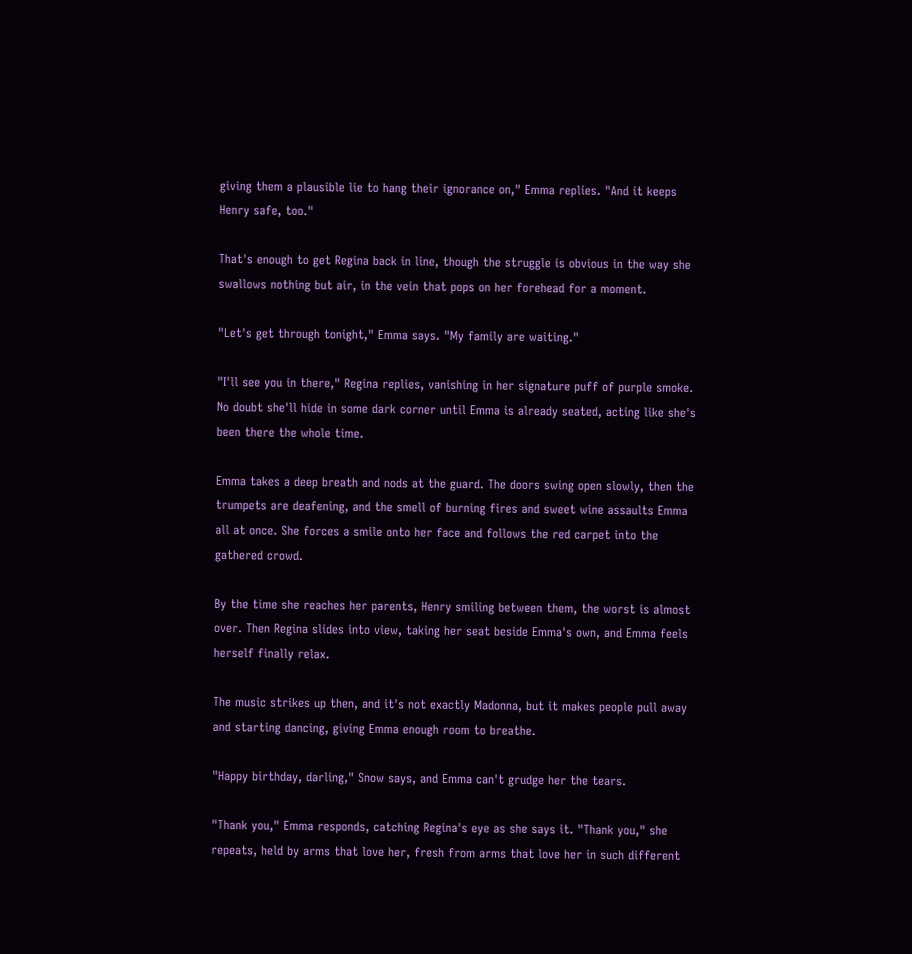giving them a plausible lie to hang their ignorance on," Emma replies. "And it keeps Henry safe, too."

That's enough to get Regina back in line, though the struggle is obvious in the way she swallows nothing but air, in the vein that pops on her forehead for a moment.

"Let's get through tonight," Emma says. "My family are waiting."

"I'll see you in there," Regina replies, vanishing in her signature puff of purple smoke. No doubt she'll hide in some dark corner until Emma is already seated, acting like she's been there the whole time.

Emma takes a deep breath and nods at the guard. The doors swing open slowly, then the trumpets are deafening, and the smell of burning fires and sweet wine assaults Emma all at once. She forces a smile onto her face and follows the red carpet into the gathered crowd.

By the time she reaches her parents, Henry smiling between them, the worst is almost over. Then Regina slides into view, taking her seat beside Emma's own, and Emma feels herself finally relax.

The music strikes up then, and it's not exactly Madonna, but it makes people pull away and starting dancing, giving Emma enough room to breathe.

"Happy birthday, darling," Snow says, and Emma can't grudge her the tears.

"Thank you," Emma responds, catching Regina's eye as she says it. "Thank you," she repeats, held by arms that love her, fresh from arms that love her in such different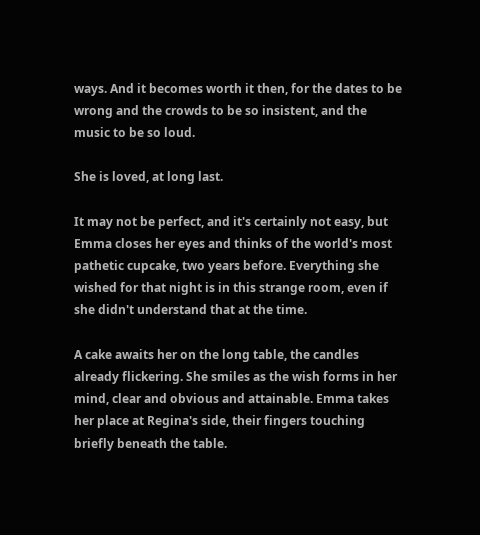ways. And it becomes worth it then, for the dates to be wrong and the crowds to be so insistent, and the music to be so loud.

She is loved, at long last.

It may not be perfect, and it's certainly not easy, but Emma closes her eyes and thinks of the world's most pathetic cupcake, two years before. Everything she wished for that night is in this strange room, even if she didn't understand that at the time.

A cake awaits her on the long table, the candles already flickering. She smiles as the wish forms in her mind, clear and obvious and attainable. Emma takes her place at Regina's side, their fingers touching briefly beneath the table.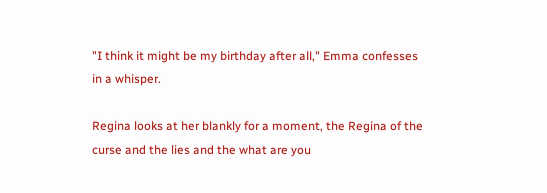"I think it might be my birthday after all," Emma confesses in a whisper.

Regina looks at her blankly for a moment, the Regina of the curse and the lies and the what are you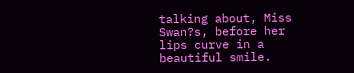talking about, Miss Swan?s, before her lips curve in a beautiful smile.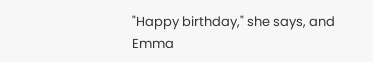"Happy birthday," she says, and Emma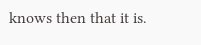knows then that it is.